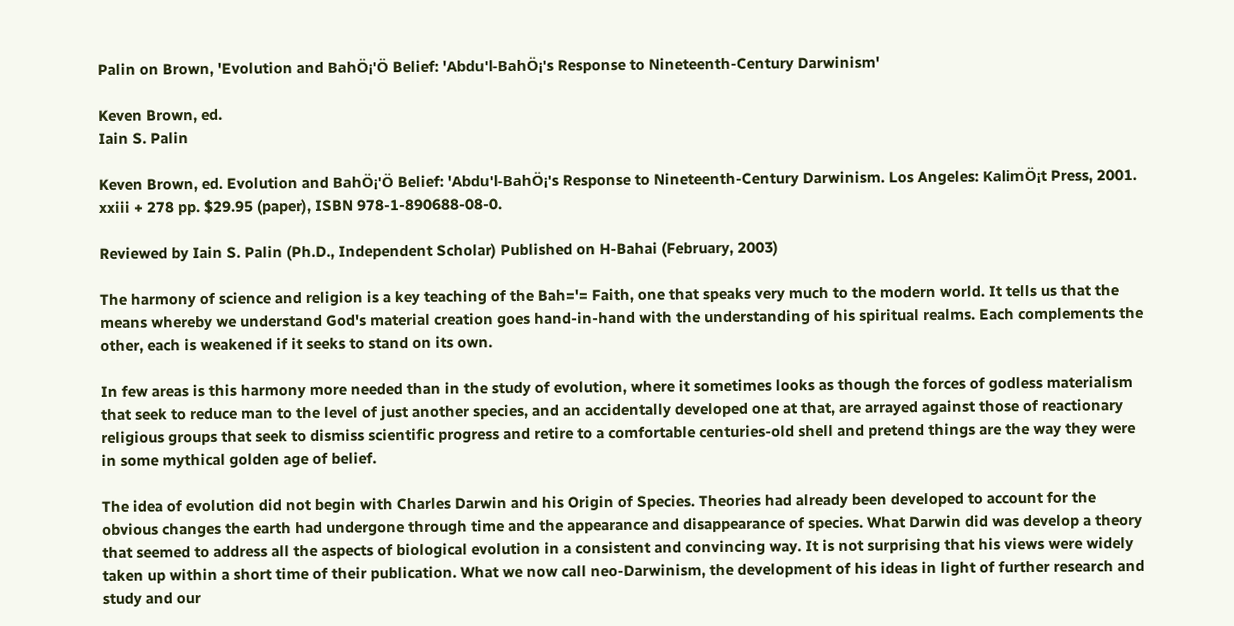Palin on Brown, 'Evolution and BahÖ¡'Ö Belief: 'Abdu'l-BahÖ¡'s Response to Nineteenth-Century Darwinism'

Keven Brown, ed.
Iain S. Palin

Keven Brown, ed. Evolution and BahÖ¡'Ö Belief: 'Abdu'l-BahÖ¡'s Response to Nineteenth-Century Darwinism. Los Angeles: KalimÖ¡t Press, 2001. xxiii + 278 pp. $29.95 (paper), ISBN 978-1-890688-08-0.

Reviewed by Iain S. Palin (Ph.D., Independent Scholar) Published on H-Bahai (February, 2003)

The harmony of science and religion is a key teaching of the Bah='= Faith, one that speaks very much to the modern world. It tells us that the means whereby we understand God's material creation goes hand-in-hand with the understanding of his spiritual realms. Each complements the other, each is weakened if it seeks to stand on its own.

In few areas is this harmony more needed than in the study of evolution, where it sometimes looks as though the forces of godless materialism that seek to reduce man to the level of just another species, and an accidentally developed one at that, are arrayed against those of reactionary religious groups that seek to dismiss scientific progress and retire to a comfortable centuries-old shell and pretend things are the way they were in some mythical golden age of belief.

The idea of evolution did not begin with Charles Darwin and his Origin of Species. Theories had already been developed to account for the obvious changes the earth had undergone through time and the appearance and disappearance of species. What Darwin did was develop a theory that seemed to address all the aspects of biological evolution in a consistent and convincing way. It is not surprising that his views were widely taken up within a short time of their publication. What we now call neo-Darwinism, the development of his ideas in light of further research and study and our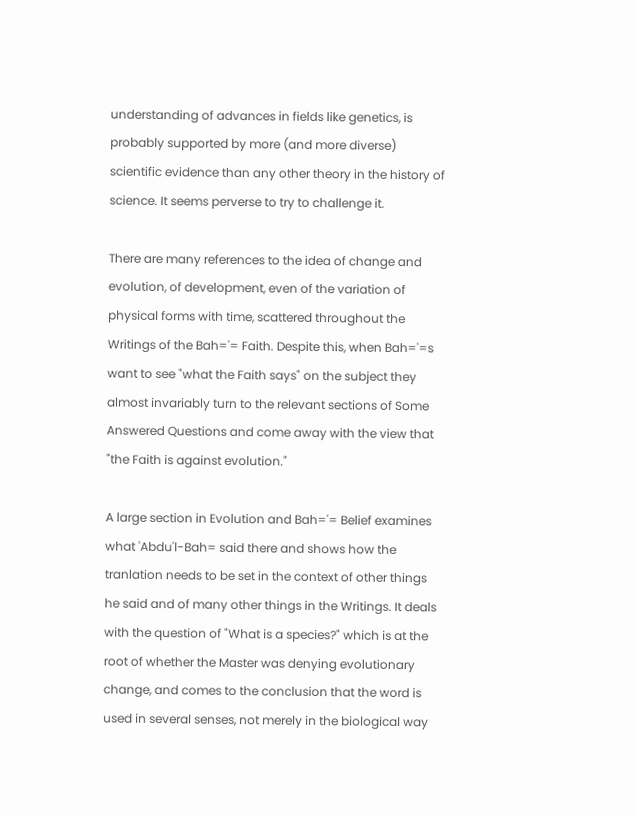understanding of advances in fields like genetics, is probably supported by more (and more diverse) scientific evidence than any other theory in the history of science. It seems perverse to try to challenge it.

There are many references to the idea of change and evolution, of development, even of the variation of physical forms with time, scattered throughout the Writings of the Bah='= Faith. Despite this, when Bah='=s want to see "what the Faith says" on the subject they almost invariably turn to the relevant sections of Some Answered Questions and come away with the view that "the Faith is against evolution."

A large section in Evolution and Bah='= Belief examines what 'Abdu'l-Bah= said there and shows how the tranlation needs to be set in the context of other things he said and of many other things in the Writings. It deals with the question of "What is a species?" which is at the root of whether the Master was denying evolutionary change, and comes to the conclusion that the word is used in several senses, not merely in the biological way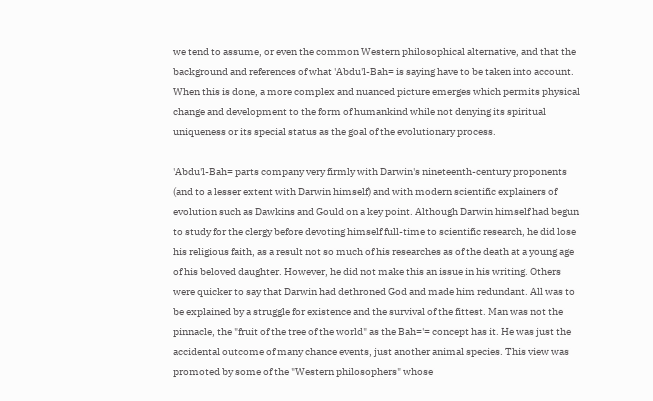we tend to assume, or even the common Western philosophical alternative, and that the background and references of what 'Abdu'l-Bah= is saying have to be taken into account. When this is done, a more complex and nuanced picture emerges which permits physical change and development to the form of humankind while not denying its spiritual uniqueness or its special status as the goal of the evolutionary process.

'Abdu'l-Bah= parts company very firmly with Darwin's nineteenth-century proponents (and to a lesser extent with Darwin himself) and with modern scientific explainers of evolution such as Dawkins and Gould on a key point. Although Darwin himself had begun to study for the clergy before devoting himself full-time to scientific research, he did lose his religious faith, as a result not so much of his researches as of the death at a young age of his beloved daughter. However, he did not make this an issue in his writing. Others were quicker to say that Darwin had dethroned God and made him redundant. All was to be explained by a struggle for existence and the survival of the fittest. Man was not the pinnacle, the "fruit of the tree of the world" as the Bah='= concept has it. He was just the accidental outcome of many chance events, just another animal species. This view was promoted by some of the "Western philosophers" whose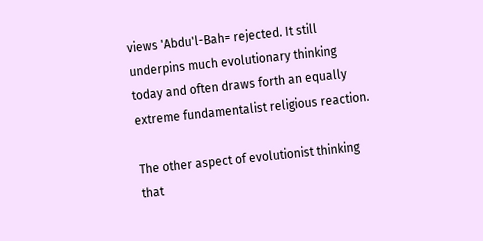views 'Abdu'l-Bah= rejected. It still underpins much evolutionary thinking today and often draws forth an equally extreme fundamentalist religious reaction.

The other aspect of evolutionist thinking that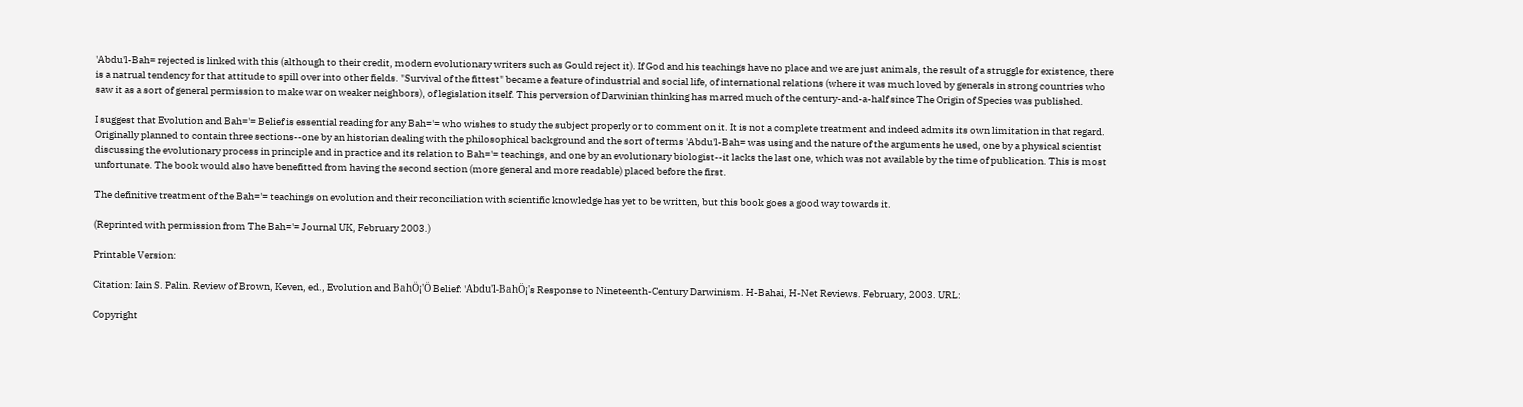'Abdu'l-Bah= rejected is linked with this (although to their credit, modern evolutionary writers such as Gould reject it). If God and his teachings have no place and we are just animals, the result of a struggle for existence, there is a natrual tendency for that attitude to spill over into other fields. "Survival of the fittest" became a feature of industrial and social life, of international relations (where it was much loved by generals in strong countries who saw it as a sort of general permission to make war on weaker neighbors), of legislation itself. This perversion of Darwinian thinking has marred much of the century-and-a-half since The Origin of Species was published.

I suggest that Evolution and Bah='= Belief is essential reading for any Bah='= who wishes to study the subject properly or to comment on it. It is not a complete treatment and indeed admits its own limitation in that regard. Originally planned to contain three sections--one by an historian dealing with the philosophical background and the sort of terms 'Abdu'l-Bah= was using and the nature of the arguments he used, one by a physical scientist discussing the evolutionary process in principle and in practice and its relation to Bah='= teachings, and one by an evolutionary biologist--it lacks the last one, which was not available by the time of publication. This is most unfortunate. The book would also have benefitted from having the second section (more general and more readable) placed before the first.

The definitive treatment of the Bah='= teachings on evolution and their reconciliation with scientific knowledge has yet to be written, but this book goes a good way towards it.

(Reprinted with permission from The Bah='= Journal UK, February 2003.)

Printable Version:

Citation: Iain S. Palin. Review of Brown, Keven, ed., Evolution and BahÖ¡'Ö Belief: 'Abdu'l-BahÖ¡'s Response to Nineteenth-Century Darwinism. H-Bahai, H-Net Reviews. February, 2003. URL:

Copyright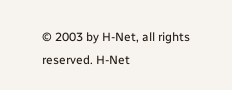© 2003 by H-Net, all rights reserved. H-Net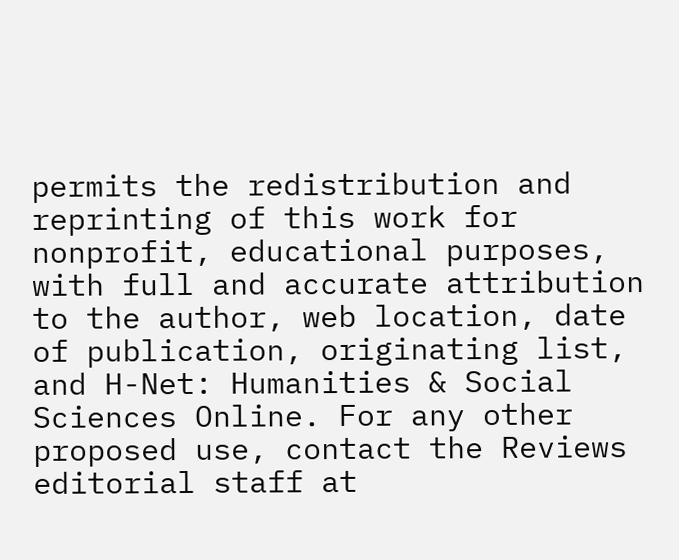permits the redistribution and reprinting of this work for nonprofit, educational purposes, with full and accurate attribution to the author, web location, date of publication, originating list, and H-Net: Humanities & Social Sciences Online. For any other proposed use, contact the Reviews editorial staff at